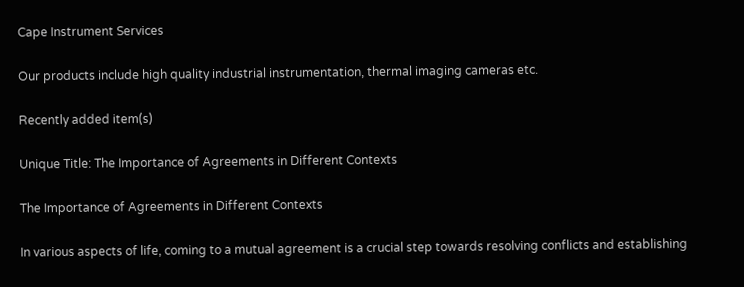Cape Instrument Services

Our products include high quality industrial instrumentation, thermal imaging cameras etc.

Recently added item(s)

Unique Title: The Importance of Agreements in Different Contexts

The Importance of Agreements in Different Contexts

In various aspects of life, coming to a mutual agreement is a crucial step towards resolving conflicts and establishing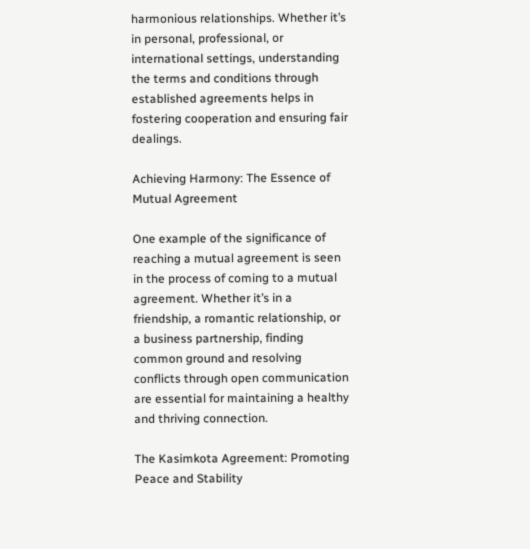harmonious relationships. Whether it’s in personal, professional, or international settings, understanding the terms and conditions through established agreements helps in fostering cooperation and ensuring fair dealings.

Achieving Harmony: The Essence of Mutual Agreement

One example of the significance of reaching a mutual agreement is seen in the process of coming to a mutual agreement. Whether it’s in a friendship, a romantic relationship, or a business partnership, finding common ground and resolving conflicts through open communication are essential for maintaining a healthy and thriving connection.

The Kasimkota Agreement: Promoting Peace and Stability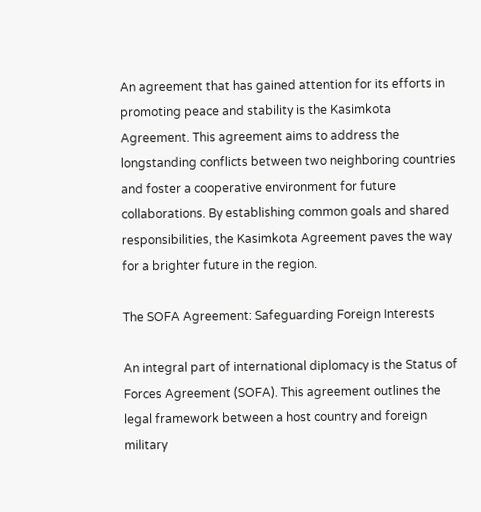An agreement that has gained attention for its efforts in promoting peace and stability is the Kasimkota Agreement. This agreement aims to address the longstanding conflicts between two neighboring countries and foster a cooperative environment for future collaborations. By establishing common goals and shared responsibilities, the Kasimkota Agreement paves the way for a brighter future in the region.

The SOFA Agreement: Safeguarding Foreign Interests

An integral part of international diplomacy is the Status of Forces Agreement (SOFA). This agreement outlines the legal framework between a host country and foreign military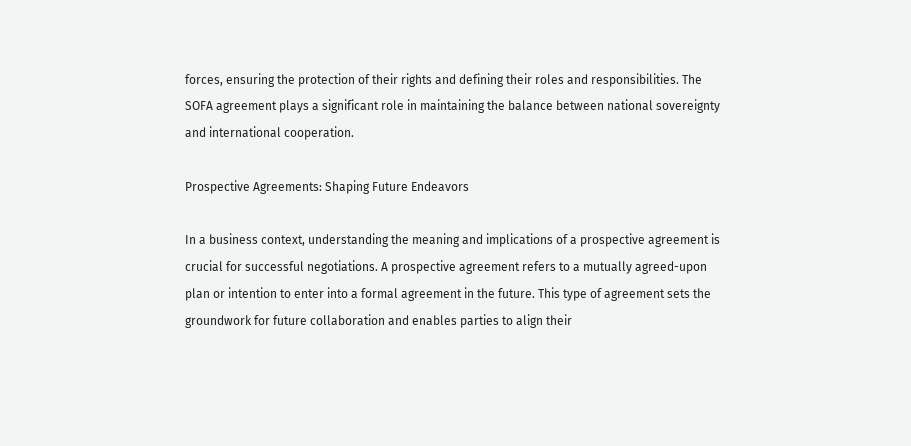forces, ensuring the protection of their rights and defining their roles and responsibilities. The SOFA agreement plays a significant role in maintaining the balance between national sovereignty and international cooperation.

Prospective Agreements: Shaping Future Endeavors

In a business context, understanding the meaning and implications of a prospective agreement is crucial for successful negotiations. A prospective agreement refers to a mutually agreed-upon plan or intention to enter into a formal agreement in the future. This type of agreement sets the groundwork for future collaboration and enables parties to align their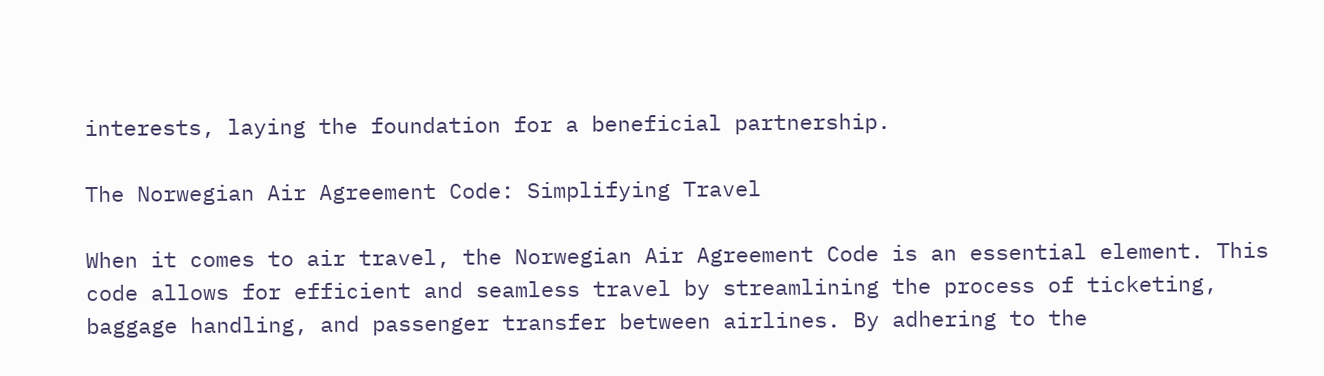interests, laying the foundation for a beneficial partnership.

The Norwegian Air Agreement Code: Simplifying Travel

When it comes to air travel, the Norwegian Air Agreement Code is an essential element. This code allows for efficient and seamless travel by streamlining the process of ticketing, baggage handling, and passenger transfer between airlines. By adhering to the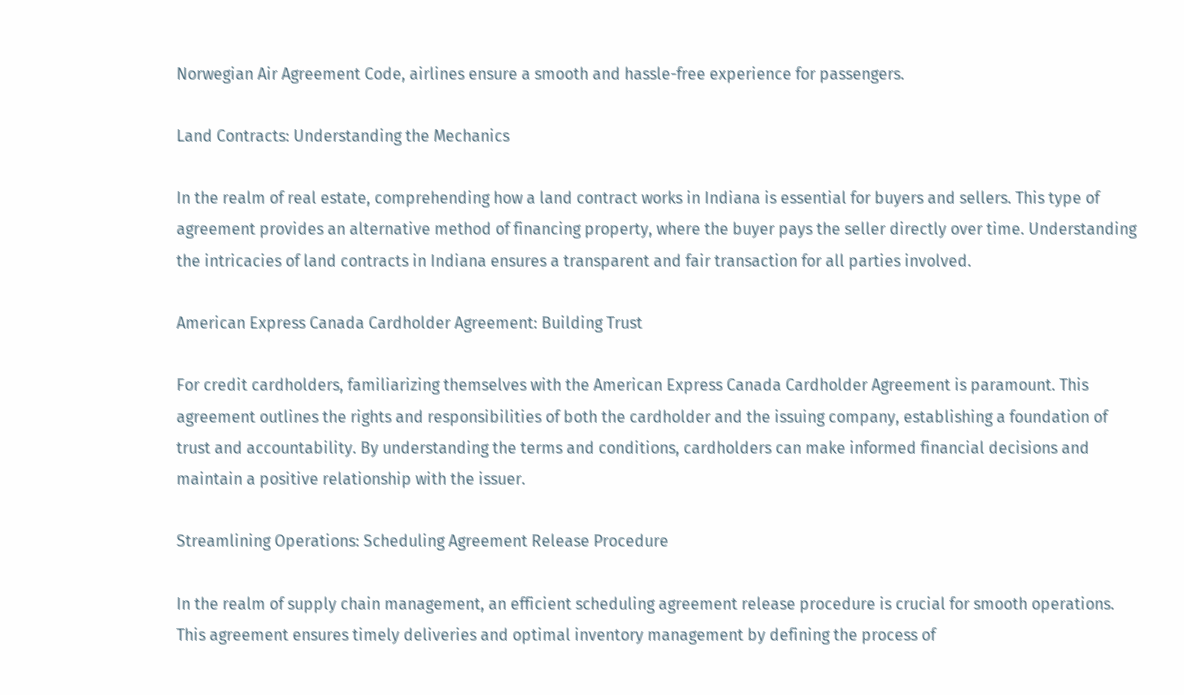Norwegian Air Agreement Code, airlines ensure a smooth and hassle-free experience for passengers.

Land Contracts: Understanding the Mechanics

In the realm of real estate, comprehending how a land contract works in Indiana is essential for buyers and sellers. This type of agreement provides an alternative method of financing property, where the buyer pays the seller directly over time. Understanding the intricacies of land contracts in Indiana ensures a transparent and fair transaction for all parties involved.

American Express Canada Cardholder Agreement: Building Trust

For credit cardholders, familiarizing themselves with the American Express Canada Cardholder Agreement is paramount. This agreement outlines the rights and responsibilities of both the cardholder and the issuing company, establishing a foundation of trust and accountability. By understanding the terms and conditions, cardholders can make informed financial decisions and maintain a positive relationship with the issuer.

Streamlining Operations: Scheduling Agreement Release Procedure

In the realm of supply chain management, an efficient scheduling agreement release procedure is crucial for smooth operations. This agreement ensures timely deliveries and optimal inventory management by defining the process of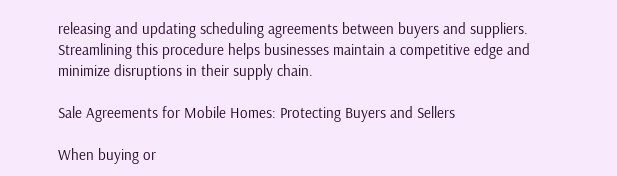releasing and updating scheduling agreements between buyers and suppliers. Streamlining this procedure helps businesses maintain a competitive edge and minimize disruptions in their supply chain.

Sale Agreements for Mobile Homes: Protecting Buyers and Sellers

When buying or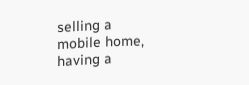selling a mobile home, having a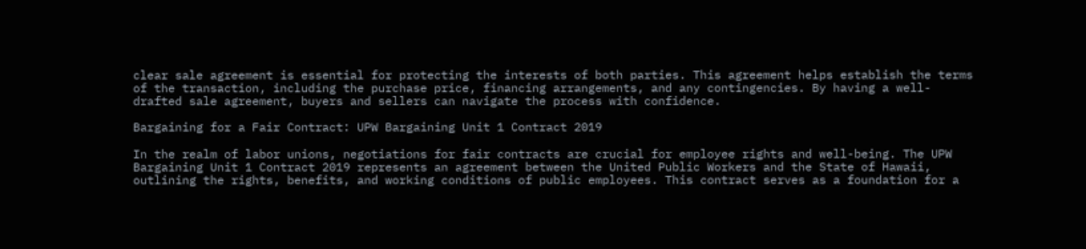clear sale agreement is essential for protecting the interests of both parties. This agreement helps establish the terms of the transaction, including the purchase price, financing arrangements, and any contingencies. By having a well-drafted sale agreement, buyers and sellers can navigate the process with confidence.

Bargaining for a Fair Contract: UPW Bargaining Unit 1 Contract 2019

In the realm of labor unions, negotiations for fair contracts are crucial for employee rights and well-being. The UPW Bargaining Unit 1 Contract 2019 represents an agreement between the United Public Workers and the State of Hawaii, outlining the rights, benefits, and working conditions of public employees. This contract serves as a foundation for a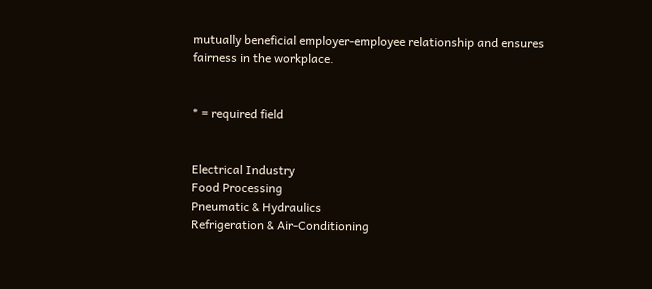mutually beneficial employer-employee relationship and ensures fairness in the workplace.


* = required field


Electrical Industry
Food Processing
Pneumatic & Hydraulics
Refrigeration & Air-Conditioning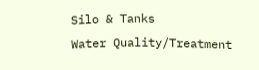Silo & Tanks
Water Quality/Treatment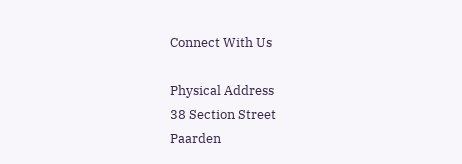Connect With Us

Physical Address
38 Section Street
Paarden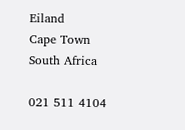Eiland
Cape Town
South Africa

021 511 4104